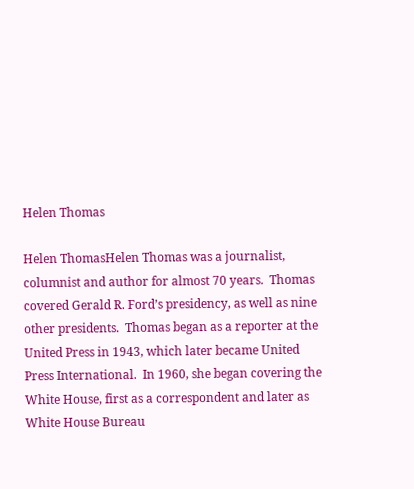Helen Thomas

Helen ThomasHelen Thomas was a journalist, columnist and author for almost 70 years.  Thomas covered Gerald R. Ford’s presidency, as well as nine other presidents.  Thomas began as a reporter at the United Press in 1943, which later became United Press International.  In 1960, she began covering the White House, first as a correspondent and later as White House Bureau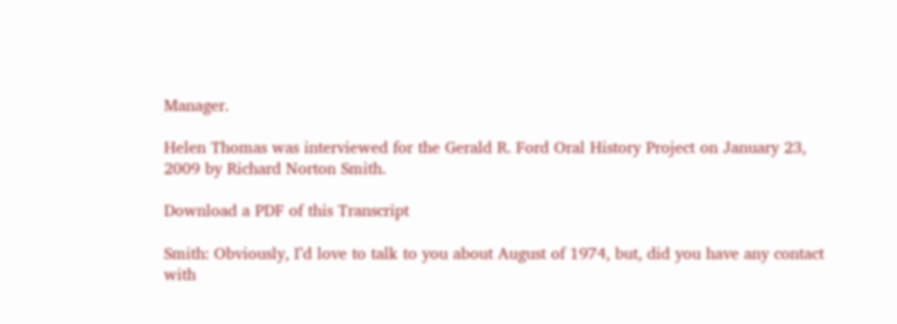Manager.

Helen Thomas was interviewed for the Gerald R. Ford Oral History Project on January 23, 2009 by Richard Norton Smith.

Download a PDF of this Transcript

Smith: Obviously, I’d love to talk to you about August of 1974, but, did you have any contact with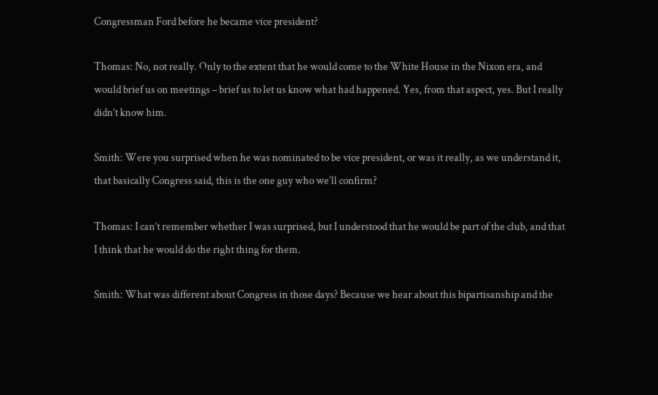Congressman Ford before he became vice president?

Thomas: No, not really. Only to the extent that he would come to the White House in the Nixon era, and would brief us on meetings – brief us to let us know what had happened. Yes, from that aspect, yes. But I really didn’t know him.

Smith: Were you surprised when he was nominated to be vice president, or was it really, as we understand it, that basically Congress said, this is the one guy who we’ll confirm?

Thomas: I can’t remember whether I was surprised, but I understood that he would be part of the club, and that I think that he would do the right thing for them.

Smith: What was different about Congress in those days? Because we hear about this bipartisanship and the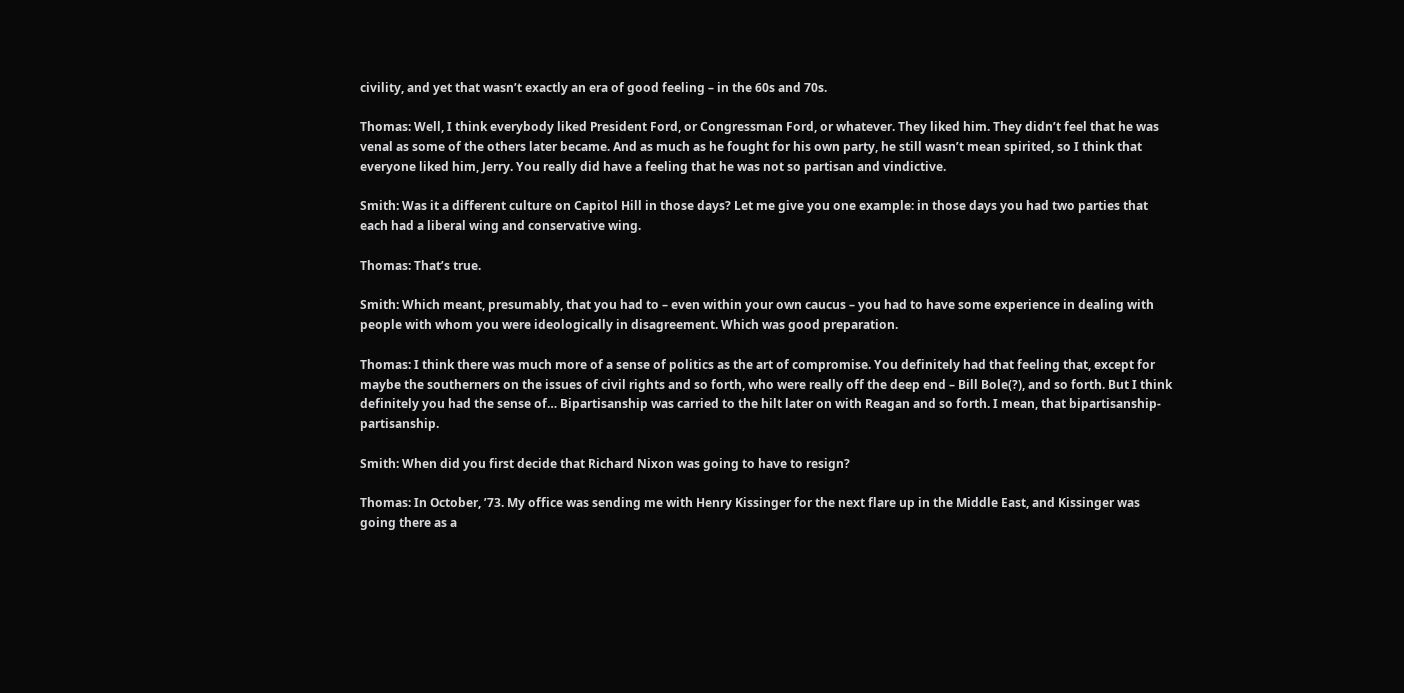civility, and yet that wasn’t exactly an era of good feeling – in the 60s and 70s.

Thomas: Well, I think everybody liked President Ford, or Congressman Ford, or whatever. They liked him. They didn’t feel that he was venal as some of the others later became. And as much as he fought for his own party, he still wasn’t mean spirited, so I think that everyone liked him, Jerry. You really did have a feeling that he was not so partisan and vindictive.

Smith: Was it a different culture on Capitol Hill in those days? Let me give you one example: in those days you had two parties that each had a liberal wing and conservative wing.

Thomas: That’s true.

Smith: Which meant, presumably, that you had to – even within your own caucus – you had to have some experience in dealing with people with whom you were ideologically in disagreement. Which was good preparation.

Thomas: I think there was much more of a sense of politics as the art of compromise. You definitely had that feeling that, except for maybe the southerners on the issues of civil rights and so forth, who were really off the deep end – Bill Bole(?), and so forth. But I think definitely you had the sense of… Bipartisanship was carried to the hilt later on with Reagan and so forth. I mean, that bipartisanship-partisanship.

Smith: When did you first decide that Richard Nixon was going to have to resign?

Thomas: In October, ’73. My office was sending me with Henry Kissinger for the next flare up in the Middle East, and Kissinger was going there as a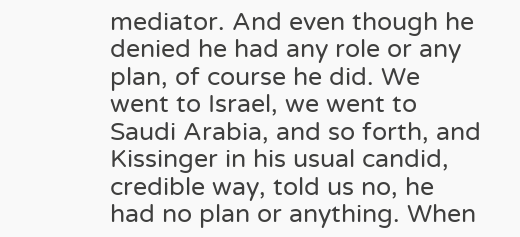mediator. And even though he denied he had any role or any plan, of course he did. We went to Israel, we went to Saudi Arabia, and so forth, and Kissinger in his usual candid, credible way, told us no, he had no plan or anything. When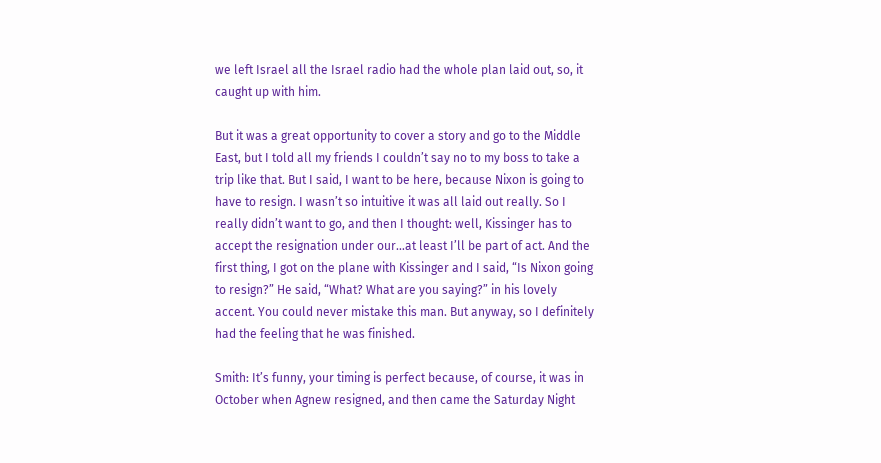we left Israel all the Israel radio had the whole plan laid out, so, it caught up with him.

But it was a great opportunity to cover a story and go to the Middle East, but I told all my friends I couldn’t say no to my boss to take a trip like that. But I said, I want to be here, because Nixon is going to have to resign. I wasn’t so intuitive it was all laid out really. So I really didn’t want to go, and then I thought: well, Kissinger has to accept the resignation under our…at least I’ll be part of act. And the first thing, I got on the plane with Kissinger and I said, “Is Nixon going to resign?” He said, “What? What are you saying?” in his lovely accent. You could never mistake this man. But anyway, so I definitely had the feeling that he was finished.

Smith: It’s funny, your timing is perfect because, of course, it was in October when Agnew resigned, and then came the Saturday Night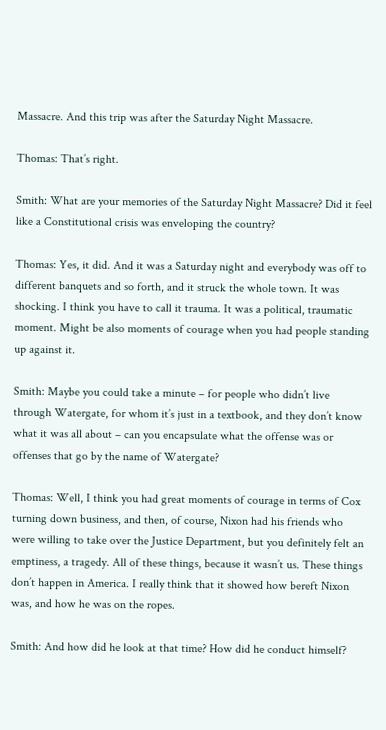Massacre. And this trip was after the Saturday Night Massacre.

Thomas: That’s right.

Smith: What are your memories of the Saturday Night Massacre? Did it feel like a Constitutional crisis was enveloping the country?

Thomas: Yes, it did. And it was a Saturday night and everybody was off to different banquets and so forth, and it struck the whole town. It was shocking. I think you have to call it trauma. It was a political, traumatic moment. Might be also moments of courage when you had people standing up against it.

Smith: Maybe you could take a minute – for people who didn’t live through Watergate, for whom it’s just in a textbook, and they don’t know what it was all about – can you encapsulate what the offense was or offenses that go by the name of Watergate?

Thomas: Well, I think you had great moments of courage in terms of Cox turning down business, and then, of course, Nixon had his friends who were willing to take over the Justice Department, but you definitely felt an emptiness, a tragedy. All of these things, because it wasn’t us. These things don’t happen in America. I really think that it showed how bereft Nixon was, and how he was on the ropes.

Smith: And how did he look at that time? How did he conduct himself?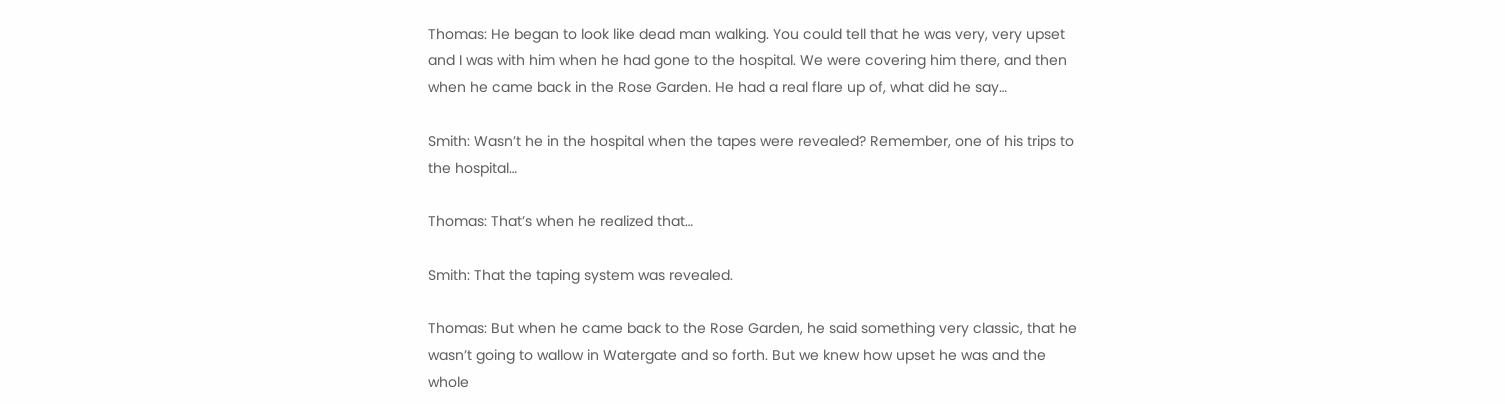Thomas: He began to look like dead man walking. You could tell that he was very, very upset and I was with him when he had gone to the hospital. We were covering him there, and then when he came back in the Rose Garden. He had a real flare up of, what did he say…

Smith: Wasn’t he in the hospital when the tapes were revealed? Remember, one of his trips to the hospital…

Thomas: That’s when he realized that…

Smith: That the taping system was revealed.

Thomas: But when he came back to the Rose Garden, he said something very classic, that he wasn’t going to wallow in Watergate and so forth. But we knew how upset he was and the whole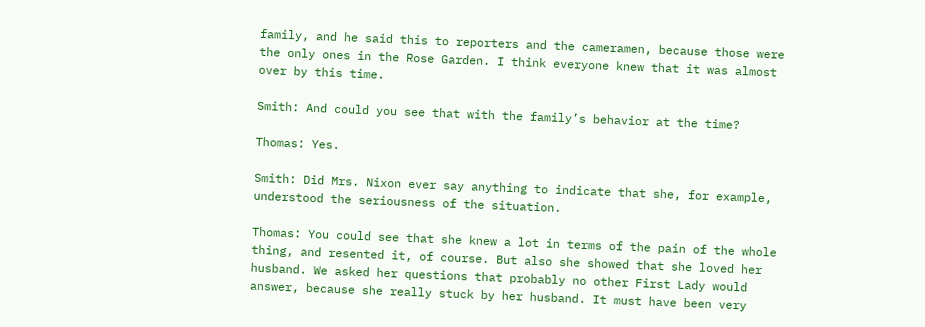family, and he said this to reporters and the cameramen, because those were the only ones in the Rose Garden. I think everyone knew that it was almost over by this time.

Smith: And could you see that with the family’s behavior at the time?

Thomas: Yes.

Smith: Did Mrs. Nixon ever say anything to indicate that she, for example, understood the seriousness of the situation.

Thomas: You could see that she knew a lot in terms of the pain of the whole thing, and resented it, of course. But also she showed that she loved her husband. We asked her questions that probably no other First Lady would answer, because she really stuck by her husband. It must have been very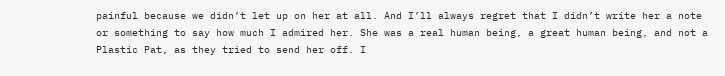painful because we didn’t let up on her at all. And I’ll always regret that I didn’t write her a note or something to say how much I admired her. She was a real human being, a great human being, and not a Plastic Pat, as they tried to send her off. I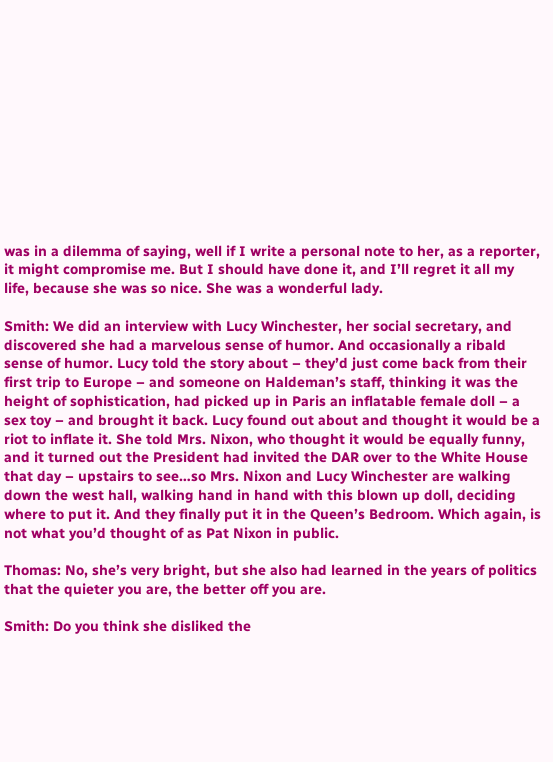was in a dilemma of saying, well if I write a personal note to her, as a reporter, it might compromise me. But I should have done it, and I’ll regret it all my life, because she was so nice. She was a wonderful lady.

Smith: We did an interview with Lucy Winchester, her social secretary, and discovered she had a marvelous sense of humor. And occasionally a ribald sense of humor. Lucy told the story about – they’d just come back from their first trip to Europe – and someone on Haldeman’s staff, thinking it was the height of sophistication, had picked up in Paris an inflatable female doll – a sex toy – and brought it back. Lucy found out about and thought it would be a riot to inflate it. She told Mrs. Nixon, who thought it would be equally funny, and it turned out the President had invited the DAR over to the White House that day – upstairs to see…so Mrs. Nixon and Lucy Winchester are walking down the west hall, walking hand in hand with this blown up doll, deciding where to put it. And they finally put it in the Queen’s Bedroom. Which again, is not what you’d thought of as Pat Nixon in public.

Thomas: No, she’s very bright, but she also had learned in the years of politics that the quieter you are, the better off you are.

Smith: Do you think she disliked the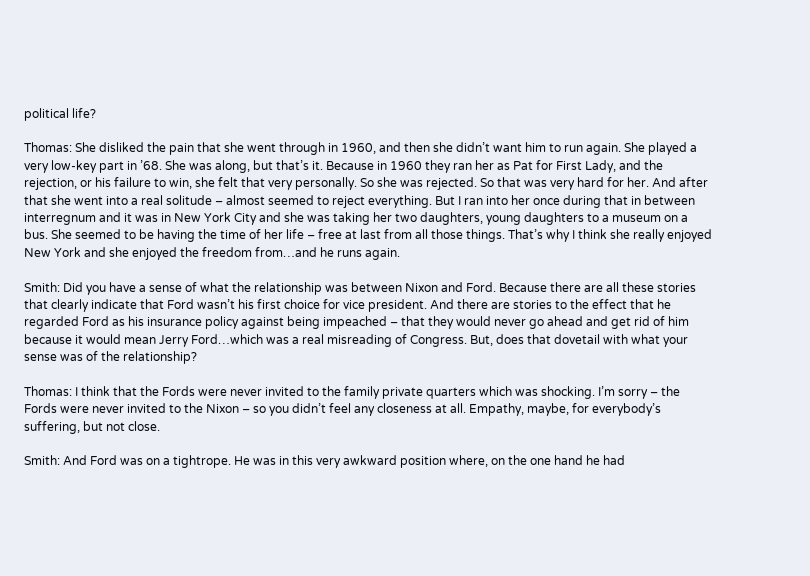political life?

Thomas: She disliked the pain that she went through in 1960, and then she didn’t want him to run again. She played a very low-key part in ’68. She was along, but that’s it. Because in 1960 they ran her as Pat for First Lady, and the rejection, or his failure to win, she felt that very personally. So she was rejected. So that was very hard for her. And after that she went into a real solitude – almost seemed to reject everything. But I ran into her once during that in between interregnum and it was in New York City and she was taking her two daughters, young daughters to a museum on a bus. She seemed to be having the time of her life – free at last from all those things. That’s why I think she really enjoyed New York and she enjoyed the freedom from…and he runs again.

Smith: Did you have a sense of what the relationship was between Nixon and Ford. Because there are all these stories that clearly indicate that Ford wasn’t his first choice for vice president. And there are stories to the effect that he regarded Ford as his insurance policy against being impeached – that they would never go ahead and get rid of him because it would mean Jerry Ford…which was a real misreading of Congress. But, does that dovetail with what your sense was of the relationship?

Thomas: I think that the Fords were never invited to the family private quarters which was shocking. I’m sorry – the Fords were never invited to the Nixon – so you didn’t feel any closeness at all. Empathy, maybe, for everybody’s suffering, but not close.

Smith: And Ford was on a tightrope. He was in this very awkward position where, on the one hand he had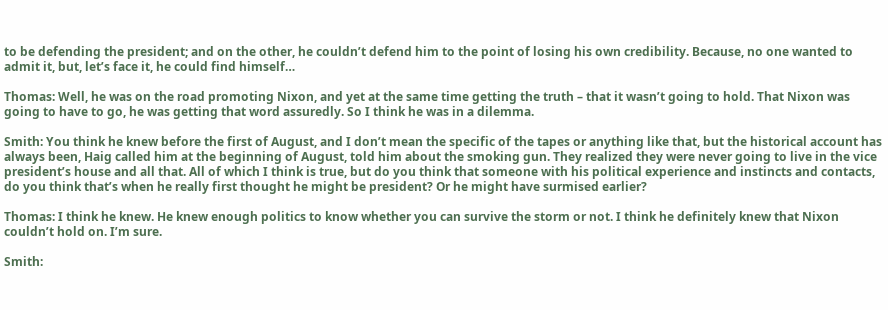to be defending the president; and on the other, he couldn’t defend him to the point of losing his own credibility. Because, no one wanted to admit it, but, let’s face it, he could find himself…

Thomas: Well, he was on the road promoting Nixon, and yet at the same time getting the truth – that it wasn’t going to hold. That Nixon was going to have to go, he was getting that word assuredly. So I think he was in a dilemma.

Smith: You think he knew before the first of August, and I don’t mean the specific of the tapes or anything like that, but the historical account has always been, Haig called him at the beginning of August, told him about the smoking gun. They realized they were never going to live in the vice president’s house and all that. All of which I think is true, but do you think that someone with his political experience and instincts and contacts, do you think that’s when he really first thought he might be president? Or he might have surmised earlier?

Thomas: I think he knew. He knew enough politics to know whether you can survive the storm or not. I think he definitely knew that Nixon couldn’t hold on. I’m sure.

Smith: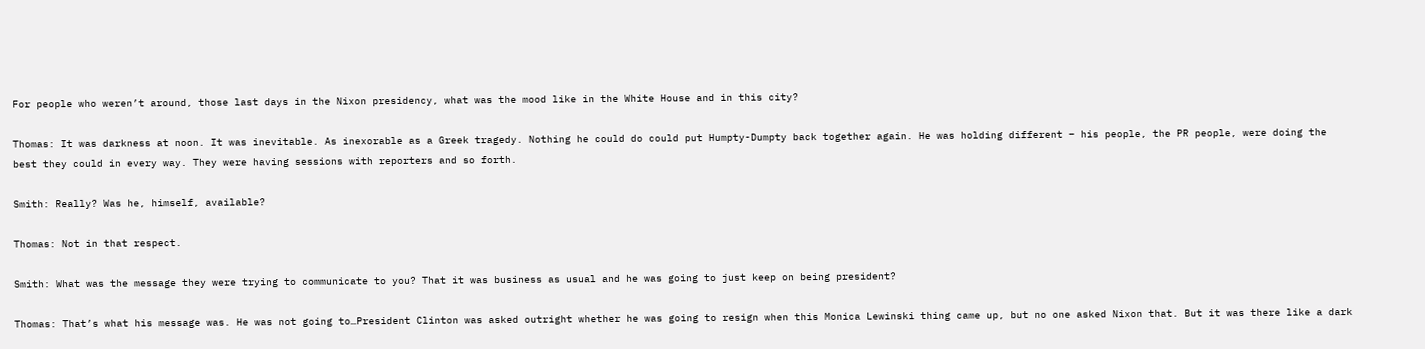For people who weren’t around, those last days in the Nixon presidency, what was the mood like in the White House and in this city?

Thomas: It was darkness at noon. It was inevitable. As inexorable as a Greek tragedy. Nothing he could do could put Humpty-Dumpty back together again. He was holding different – his people, the PR people, were doing the best they could in every way. They were having sessions with reporters and so forth.

Smith: Really? Was he, himself, available?

Thomas: Not in that respect.

Smith: What was the message they were trying to communicate to you? That it was business as usual and he was going to just keep on being president?

Thomas: That’s what his message was. He was not going to…President Clinton was asked outright whether he was going to resign when this Monica Lewinski thing came up, but no one asked Nixon that. But it was there like a dark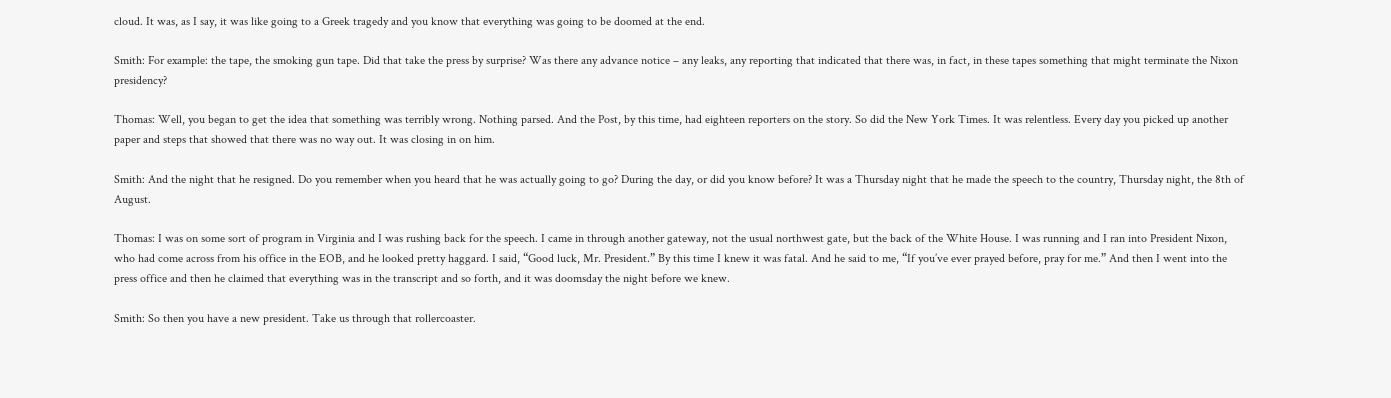cloud. It was, as I say, it was like going to a Greek tragedy and you know that everything was going to be doomed at the end.

Smith: For example: the tape, the smoking gun tape. Did that take the press by surprise? Was there any advance notice – any leaks, any reporting that indicated that there was, in fact, in these tapes something that might terminate the Nixon presidency?

Thomas: Well, you began to get the idea that something was terribly wrong. Nothing parsed. And the Post, by this time, had eighteen reporters on the story. So did the New York Times. It was relentless. Every day you picked up another paper and steps that showed that there was no way out. It was closing in on him.

Smith: And the night that he resigned. Do you remember when you heard that he was actually going to go? During the day, or did you know before? It was a Thursday night that he made the speech to the country, Thursday night, the 8th of August.

Thomas: I was on some sort of program in Virginia and I was rushing back for the speech. I came in through another gateway, not the usual northwest gate, but the back of the White House. I was running and I ran into President Nixon, who had come across from his office in the EOB, and he looked pretty haggard. I said, “Good luck, Mr. President.” By this time I knew it was fatal. And he said to me, “If you’ve ever prayed before, pray for me.” And then I went into the press office and then he claimed that everything was in the transcript and so forth, and it was doomsday the night before we knew.

Smith: So then you have a new president. Take us through that rollercoaster.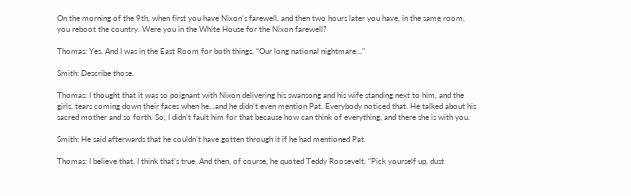On the morning of the 9th, when first you have Nixon’s farewell, and then two hours later you have, in the same room, you reboot the country. Were you in the White House for the Nixon farewell?

Thomas: Yes. And I was in the East Room for both things. “Our long national nightmare…”

Smith: Describe those.

Thomas: I thought that it was so poignant with Nixon delivering his swansong and his wife standing next to him, and the girls, tears coming down their faces when he…and he didn’t even mention Pat. Everybody noticed that. He talked about his sacred mother and so forth. So, I didn’t fault him for that because how can think of everything, and there she is with you.

Smith: He said afterwards that he couldn’t have gotten through it if he had mentioned Pat.

Thomas: I believe that. I think that’s true. And then, of course, he quoted Teddy Roosevelt, “Pick yourself up, dust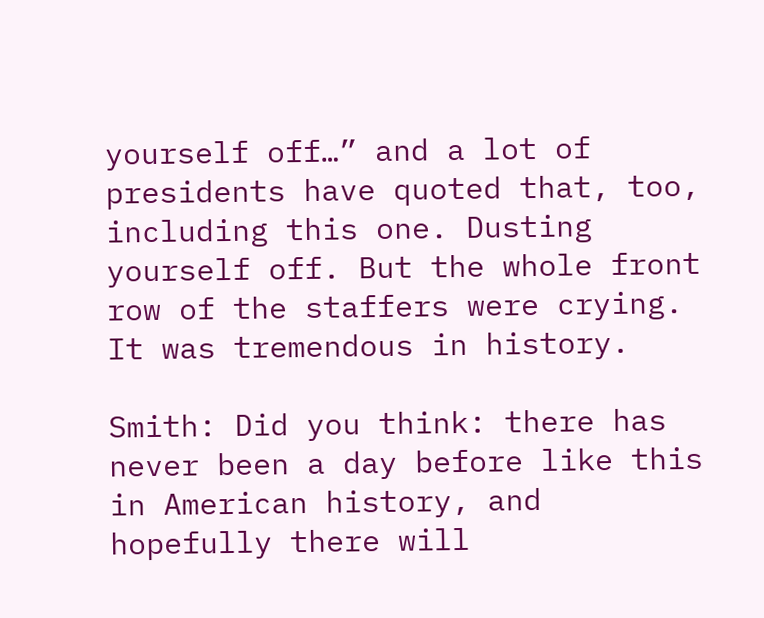yourself off…” and a lot of presidents have quoted that, too, including this one. Dusting yourself off. But the whole front row of the staffers were crying. It was tremendous in history.

Smith: Did you think: there has never been a day before like this in American history, and hopefully there will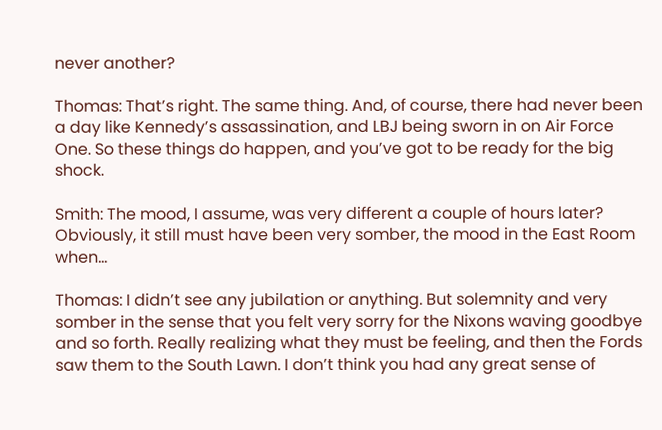never another?

Thomas: That’s right. The same thing. And, of course, there had never been a day like Kennedy’s assassination, and LBJ being sworn in on Air Force One. So these things do happen, and you’ve got to be ready for the big shock.

Smith: The mood, I assume, was very different a couple of hours later? Obviously, it still must have been very somber, the mood in the East Room when…

Thomas: I didn’t see any jubilation or anything. But solemnity and very somber in the sense that you felt very sorry for the Nixons waving goodbye and so forth. Really realizing what they must be feeling, and then the Fords saw them to the South Lawn. I don’t think you had any great sense of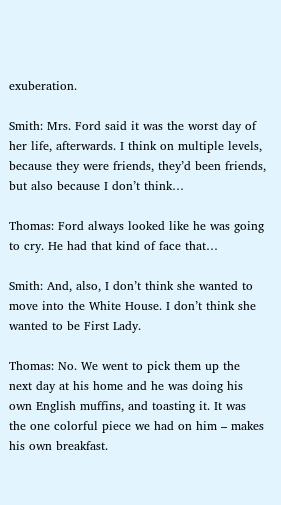exuberation.

Smith: Mrs. Ford said it was the worst day of her life, afterwards. I think on multiple levels, because they were friends, they’d been friends, but also because I don’t think…

Thomas: Ford always looked like he was going to cry. He had that kind of face that…

Smith: And, also, I don’t think she wanted to move into the White House. I don’t think she wanted to be First Lady.

Thomas: No. We went to pick them up the next day at his home and he was doing his own English muffins, and toasting it. It was the one colorful piece we had on him – makes his own breakfast.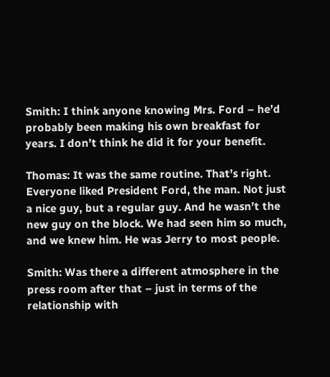Smith: I think anyone knowing Mrs. Ford – he’d probably been making his own breakfast for years. I don’t think he did it for your benefit.

Thomas: It was the same routine. That’s right. Everyone liked President Ford, the man. Not just a nice guy, but a regular guy. And he wasn’t the new guy on the block. We had seen him so much, and we knew him. He was Jerry to most people.

Smith: Was there a different atmosphere in the press room after that – just in terms of the relationship with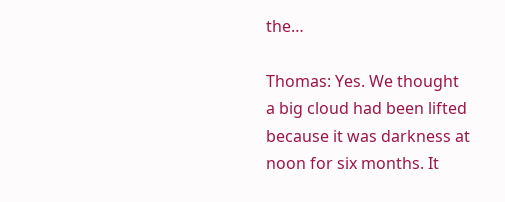the…

Thomas: Yes. We thought a big cloud had been lifted because it was darkness at noon for six months. It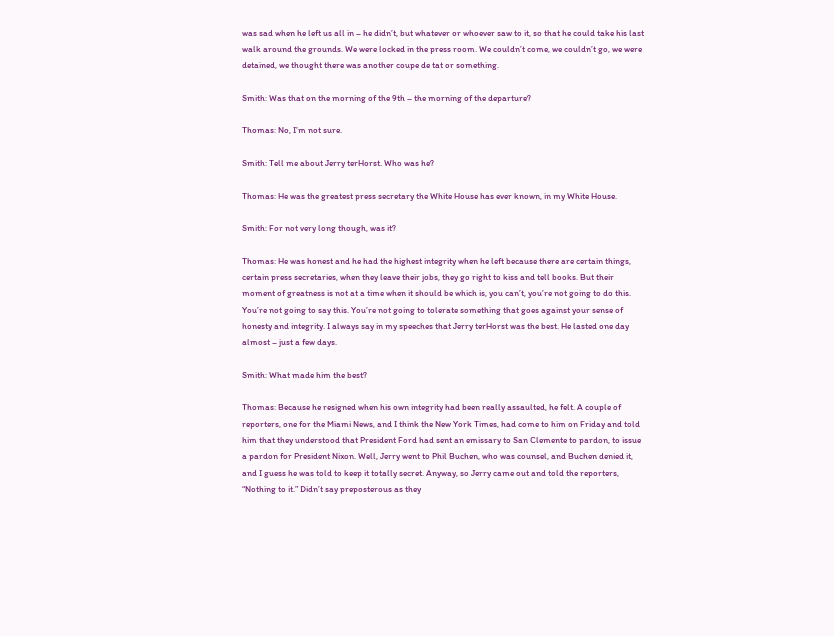was sad when he left us all in – he didn’t, but whatever or whoever saw to it, so that he could take his last walk around the grounds. We were locked in the press room. We couldn’t come, we couldn’t go, we were detained, we thought there was another coupe de tat or something.

Smith: Was that on the morning of the 9th – the morning of the departure?

Thomas: No, I’m not sure.

Smith: Tell me about Jerry terHorst. Who was he?

Thomas: He was the greatest press secretary the White House has ever known, in my White House.

Smith: For not very long though, was it?

Thomas: He was honest and he had the highest integrity when he left because there are certain things, certain press secretaries, when they leave their jobs, they go right to kiss and tell books. But their moment of greatness is not at a time when it should be which is, you can’t, you’re not going to do this. You’re not going to say this. You’re not going to tolerate something that goes against your sense of honesty and integrity. I always say in my speeches that Jerry terHorst was the best. He lasted one day almost – just a few days.

Smith: What made him the best?

Thomas: Because he resigned when his own integrity had been really assaulted, he felt. A couple of reporters, one for the Miami News, and I think the New York Times, had come to him on Friday and told him that they understood that President Ford had sent an emissary to San Clemente to pardon, to issue a pardon for President Nixon. Well, Jerry went to Phil Buchen, who was counsel, and Buchen denied it, and I guess he was told to keep it totally secret. Anyway, so Jerry came out and told the reporters, “Nothing to it.” Didn’t say preposterous as they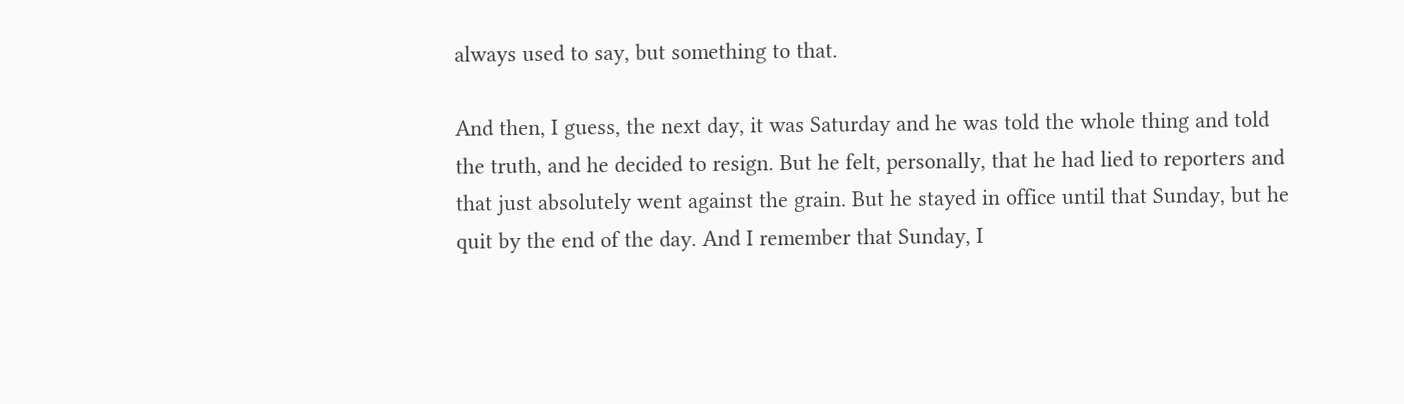always used to say, but something to that.

And then, I guess, the next day, it was Saturday and he was told the whole thing and told the truth, and he decided to resign. But he felt, personally, that he had lied to reporters and that just absolutely went against the grain. But he stayed in office until that Sunday, but he quit by the end of the day. And I remember that Sunday, I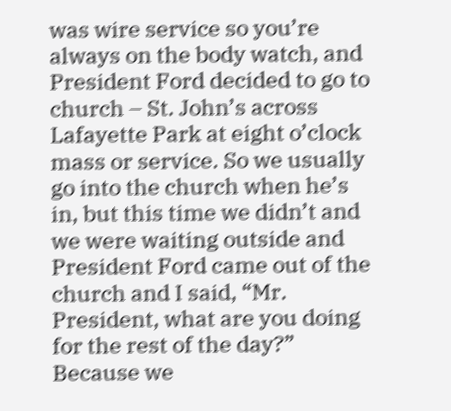was wire service so you’re always on the body watch, and President Ford decided to go to church – St. John’s across Lafayette Park at eight o’clock mass or service. So we usually go into the church when he’s in, but this time we didn’t and we were waiting outside and President Ford came out of the church and I said, “Mr. President, what are you doing for the rest of the day?” Because we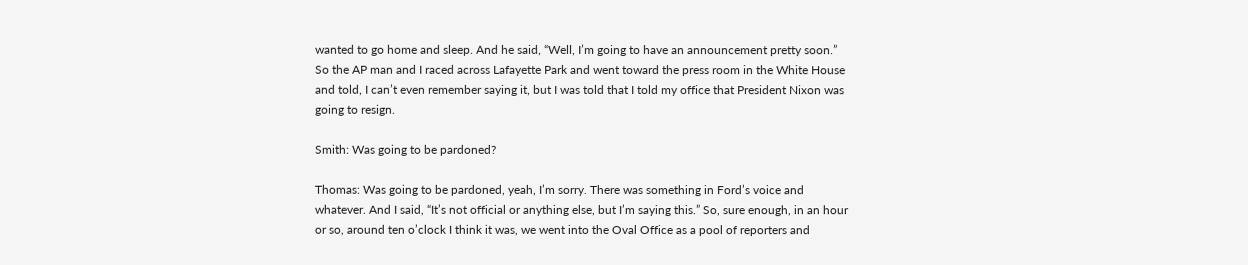wanted to go home and sleep. And he said, “Well, I’m going to have an announcement pretty soon.” So the AP man and I raced across Lafayette Park and went toward the press room in the White House and told, I can’t even remember saying it, but I was told that I told my office that President Nixon was going to resign.

Smith: Was going to be pardoned?

Thomas: Was going to be pardoned, yeah, I’m sorry. There was something in Ford’s voice and whatever. And I said, “It’s not official or anything else, but I’m saying this.” So, sure enough, in an hour or so, around ten o’clock I think it was, we went into the Oval Office as a pool of reporters and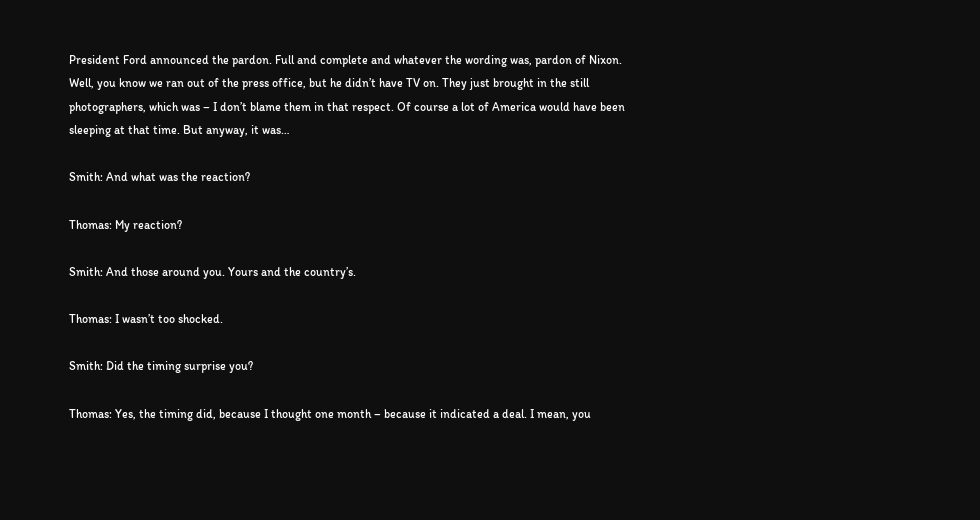President Ford announced the pardon. Full and complete and whatever the wording was, pardon of Nixon. Well, you know we ran out of the press office, but he didn’t have TV on. They just brought in the still photographers, which was – I don’t blame them in that respect. Of course a lot of America would have been sleeping at that time. But anyway, it was…

Smith: And what was the reaction?

Thomas: My reaction?

Smith: And those around you. Yours and the country’s.

Thomas: I wasn’t too shocked.

Smith: Did the timing surprise you?

Thomas: Yes, the timing did, because I thought one month – because it indicated a deal. I mean, you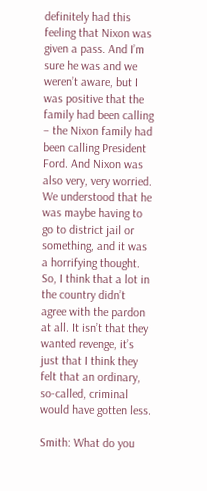definitely had this feeling that Nixon was given a pass. And I’m sure he was and we weren’t aware, but I was positive that the family had been calling – the Nixon family had been calling President Ford. And Nixon was also very, very worried. We understood that he was maybe having to go to district jail or something, and it was a horrifying thought. So, I think that a lot in the country didn’t agree with the pardon at all. It isn’t that they wanted revenge, it’s just that I think they felt that an ordinary, so-called, criminal would have gotten less.

Smith: What do you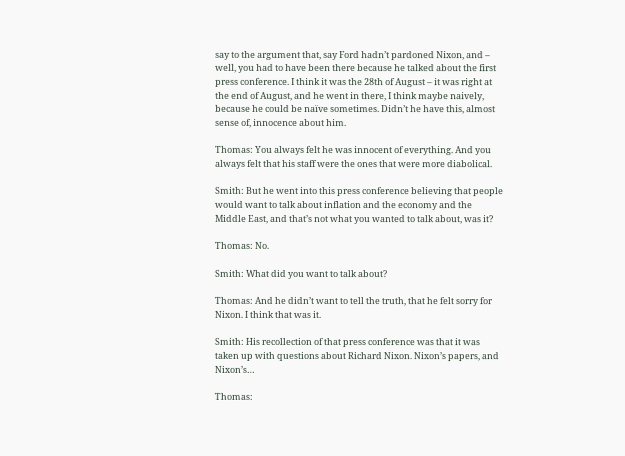say to the argument that, say Ford hadn’t pardoned Nixon, and – well, you had to have been there because he talked about the first press conference. I think it was the 28th of August – it was right at the end of August, and he went in there, I think maybe naively, because he could be naïve sometimes. Didn’t he have this, almost sense of, innocence about him.

Thomas: You always felt he was innocent of everything. And you always felt that his staff were the ones that were more diabolical.

Smith: But he went into this press conference believing that people would want to talk about inflation and the economy and the Middle East, and that’s not what you wanted to talk about, was it?

Thomas: No.

Smith: What did you want to talk about?

Thomas: And he didn’t want to tell the truth, that he felt sorry for Nixon. I think that was it.

Smith: His recollection of that press conference was that it was taken up with questions about Richard Nixon. Nixon’s papers, and Nixon’s…

Thomas: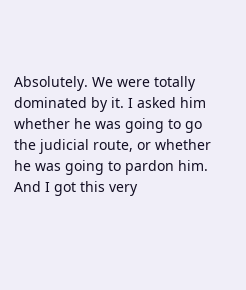Absolutely. We were totally dominated by it. I asked him whether he was going to go the judicial route, or whether he was going to pardon him. And I got this very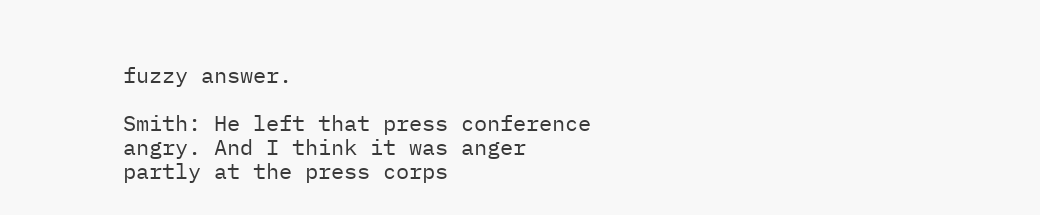fuzzy answer.

Smith: He left that press conference angry. And I think it was anger partly at the press corps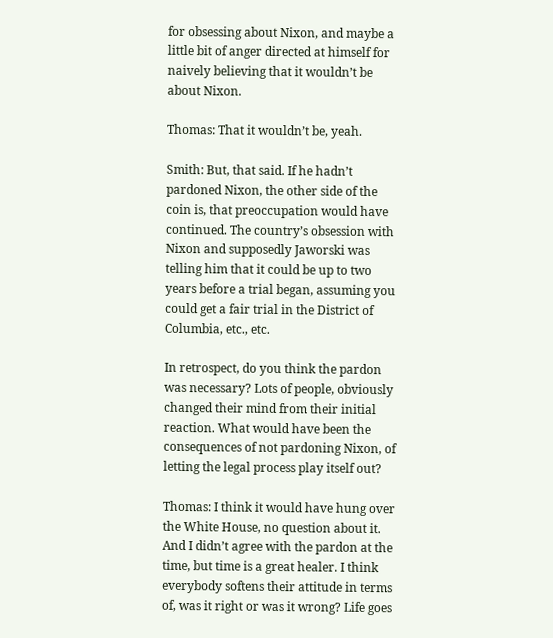for obsessing about Nixon, and maybe a little bit of anger directed at himself for naively believing that it wouldn’t be about Nixon.

Thomas: That it wouldn’t be, yeah.

Smith: But, that said. If he hadn’t pardoned Nixon, the other side of the coin is, that preoccupation would have continued. The country’s obsession with Nixon and supposedly Jaworski was telling him that it could be up to two years before a trial began, assuming you could get a fair trial in the District of Columbia, etc., etc.

In retrospect, do you think the pardon was necessary? Lots of people, obviously changed their mind from their initial reaction. What would have been the consequences of not pardoning Nixon, of letting the legal process play itself out?

Thomas: I think it would have hung over the White House, no question about it. And I didn’t agree with the pardon at the time, but time is a great healer. I think everybody softens their attitude in terms of, was it right or was it wrong? Life goes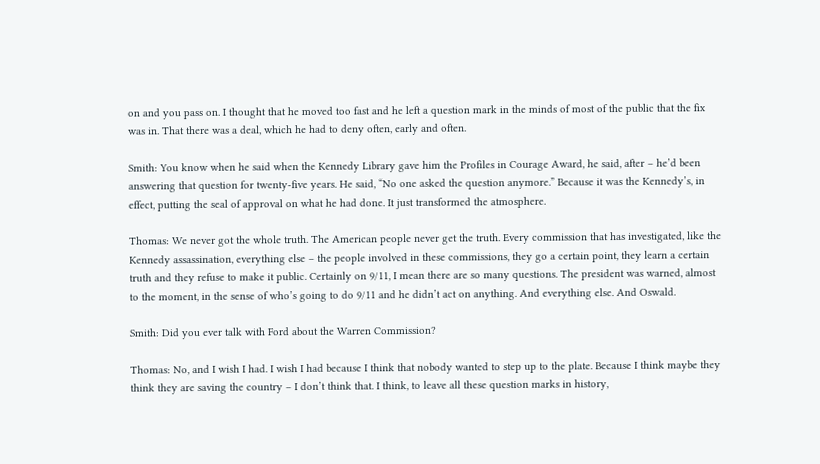on and you pass on. I thought that he moved too fast and he left a question mark in the minds of most of the public that the fix was in. That there was a deal, which he had to deny often, early and often.

Smith: You know when he said when the Kennedy Library gave him the Profiles in Courage Award, he said, after – he’d been answering that question for twenty-five years. He said, “No one asked the question anymore.” Because it was the Kennedy’s, in effect, putting the seal of approval on what he had done. It just transformed the atmosphere.

Thomas: We never got the whole truth. The American people never get the truth. Every commission that has investigated, like the Kennedy assassination, everything else – the people involved in these commissions, they go a certain point, they learn a certain truth and they refuse to make it public. Certainly on 9/11, I mean there are so many questions. The president was warned, almost to the moment, in the sense of who’s going to do 9/11 and he didn’t act on anything. And everything else. And Oswald.

Smith: Did you ever talk with Ford about the Warren Commission?

Thomas: No, and I wish I had. I wish I had because I think that nobody wanted to step up to the plate. Because I think maybe they think they are saving the country – I don’t think that. I think, to leave all these question marks in history,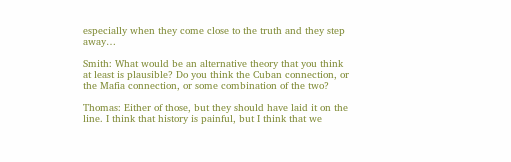especially when they come close to the truth and they step away…

Smith: What would be an alternative theory that you think at least is plausible? Do you think the Cuban connection, or the Mafia connection, or some combination of the two?

Thomas: Either of those, but they should have laid it on the line. I think that history is painful, but I think that we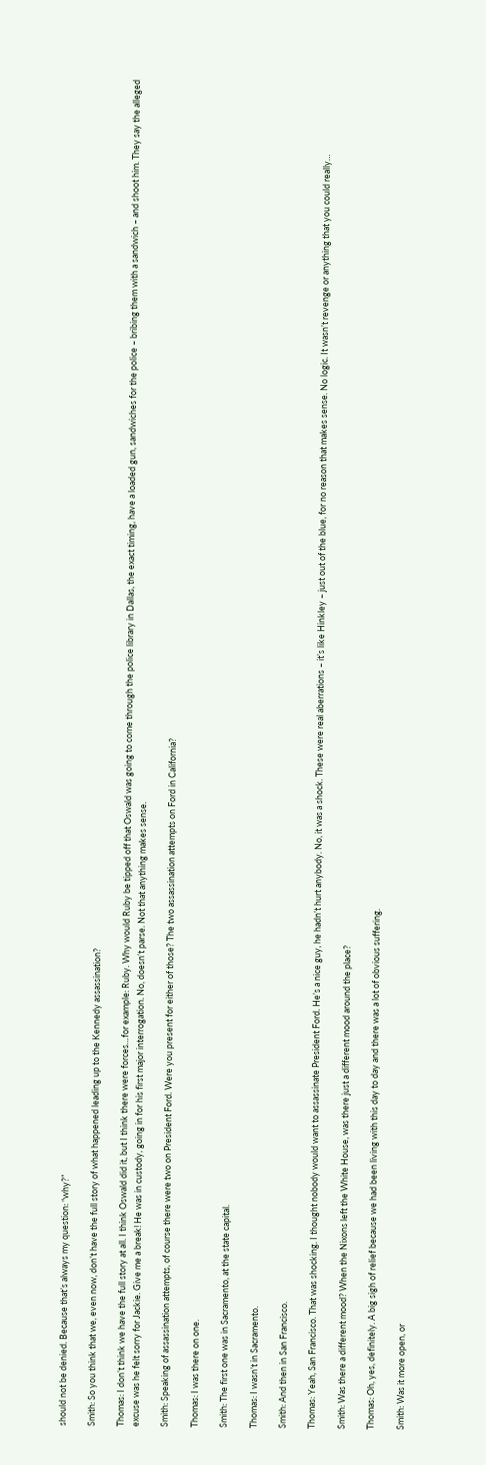should not be denied. Because that’s always my question: “why?”

Smith: So you think that we, even now, don’t have the full story of what happened leading up to the Kennedy assassination?

Thomas: I don’t think we have the full story at all. I think Oswald did it, but I think there were forces…for example: Ruby. Why would Ruby be tipped off that Oswald was going to come through the police library in Dallas, the exact timing, have a loaded gun, sandwiches for the police – bribing them with a sandwich – and shoot him. They say the alleged excuse was he felt sorry for Jackie. Give me a break! He was in custody, going in for his first major interrogation. No, doesn’t parse. Not that anything makes sense.

Smith: Speaking of assassination attempts, of course there were two on President Ford. Were you present for either of those? The two assassination attempts on Ford in California?

Thomas: I was there on one.

Smith: The first one was in Sacramento, at the state capital.

Thomas: I wasn’t in Sacramento.

Smith: And then in San Francisco.

Thomas: Yeah, San Francisco. That was shocking. I thought nobody would want to assassinate President Ford. He’s a nice guy, he hadn’t hurt anybody. No, it was a shock. These were real aberrations – it’s like Hinkley – just out of the blue, for no reason that makes sense. No logic. It wasn’t revenge or anything that you could really…

Smith: Was there a different mood? When the Nixons left the White House, was there just a different mood around the place?

Thomas: Oh, yes, definitely. A big sigh of relief because we had been living with this day to day and there was a lot of obvious suffering.

Smith: Was it more open, or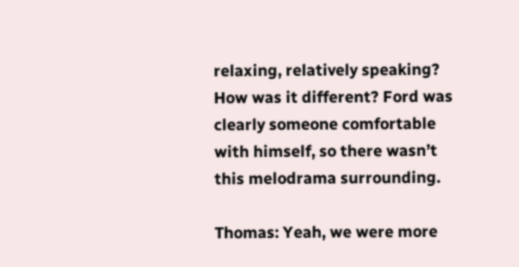relaxing, relatively speaking? How was it different? Ford was clearly someone comfortable with himself, so there wasn’t this melodrama surrounding.

Thomas: Yeah, we were more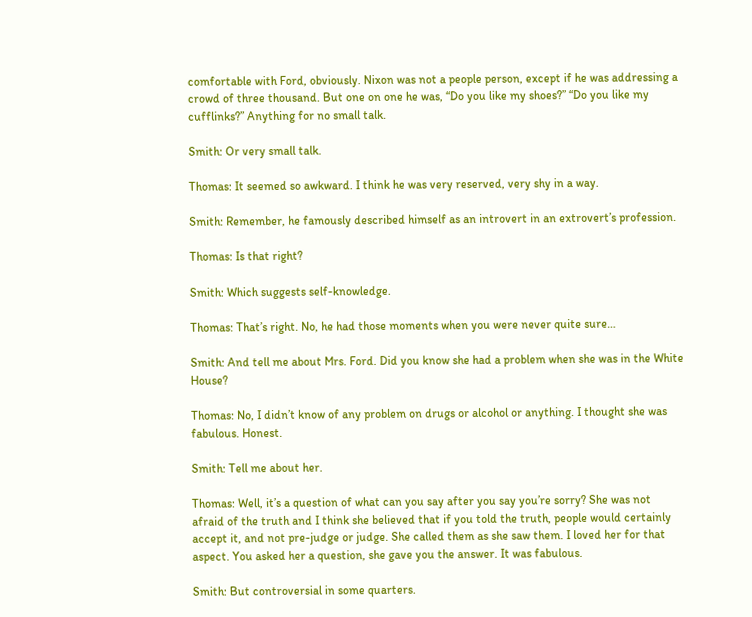comfortable with Ford, obviously. Nixon was not a people person, except if he was addressing a crowd of three thousand. But one on one he was, “Do you like my shoes?” “Do you like my cufflinks?” Anything for no small talk.

Smith: Or very small talk.

Thomas: It seemed so awkward. I think he was very reserved, very shy in a way.

Smith: Remember, he famously described himself as an introvert in an extrovert’s profession.

Thomas: Is that right?

Smith: Which suggests self-knowledge.

Thomas: That’s right. No, he had those moments when you were never quite sure…

Smith: And tell me about Mrs. Ford. Did you know she had a problem when she was in the White House?

Thomas: No, I didn’t know of any problem on drugs or alcohol or anything. I thought she was fabulous. Honest.

Smith: Tell me about her.

Thomas: Well, it’s a question of what can you say after you say you’re sorry? She was not afraid of the truth and I think she believed that if you told the truth, people would certainly accept it, and not pre-judge or judge. She called them as she saw them. I loved her for that aspect. You asked her a question, she gave you the answer. It was fabulous.

Smith: But controversial in some quarters.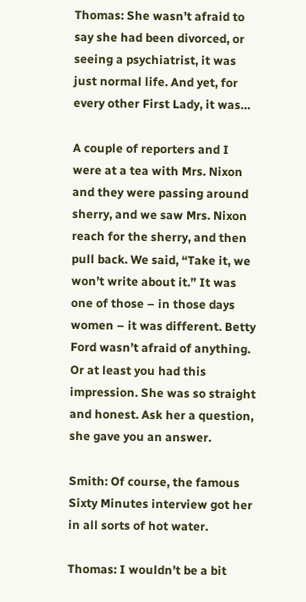Thomas: She wasn’t afraid to say she had been divorced, or seeing a psychiatrist, it was just normal life. And yet, for every other First Lady, it was…

A couple of reporters and I were at a tea with Mrs. Nixon and they were passing around sherry, and we saw Mrs. Nixon reach for the sherry, and then pull back. We said, “Take it, we won’t write about it.” It was one of those – in those days women – it was different. Betty Ford wasn’t afraid of anything. Or at least you had this impression. She was so straight and honest. Ask her a question, she gave you an answer.

Smith: Of course, the famous Sixty Minutes interview got her in all sorts of hot water.

Thomas: I wouldn’t be a bit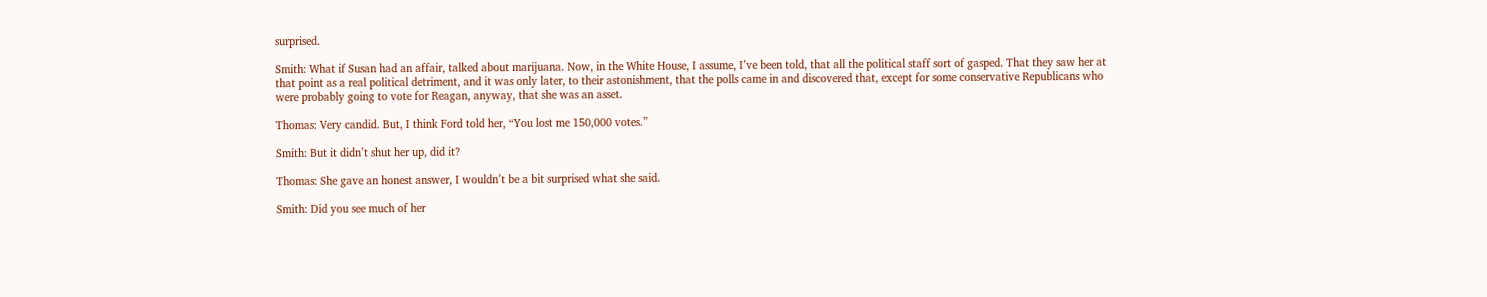surprised.

Smith: What if Susan had an affair, talked about marijuana. Now, in the White House, I assume, I’ve been told, that all the political staff sort of gasped. That they saw her at that point as a real political detriment, and it was only later, to their astonishment, that the polls came in and discovered that, except for some conservative Republicans who were probably going to vote for Reagan, anyway, that she was an asset.

Thomas: Very candid. But, I think Ford told her, “You lost me 150,000 votes.”

Smith: But it didn’t shut her up, did it?

Thomas: She gave an honest answer, I wouldn’t be a bit surprised what she said.

Smith: Did you see much of her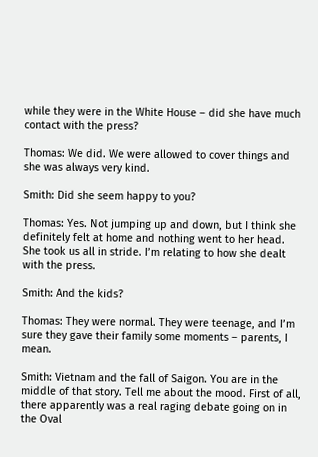while they were in the White House – did she have much contact with the press?

Thomas: We did. We were allowed to cover things and she was always very kind.

Smith: Did she seem happy to you?

Thomas: Yes. Not jumping up and down, but I think she definitely felt at home and nothing went to her head. She took us all in stride. I’m relating to how she dealt with the press.

Smith: And the kids?

Thomas: They were normal. They were teenage, and I’m sure they gave their family some moments – parents, I mean.

Smith: Vietnam and the fall of Saigon. You are in the middle of that story. Tell me about the mood. First of all, there apparently was a real raging debate going on in the Oval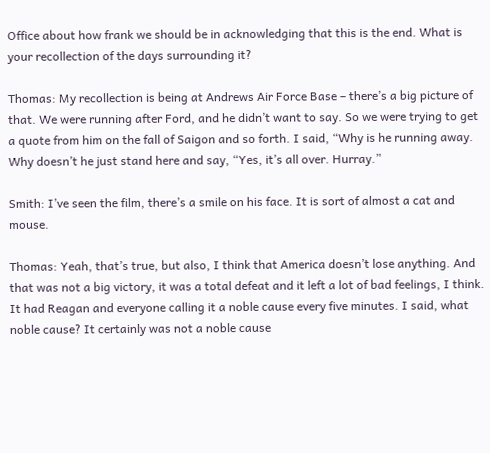Office about how frank we should be in acknowledging that this is the end. What is your recollection of the days surrounding it?

Thomas: My recollection is being at Andrews Air Force Base – there’s a big picture of that. We were running after Ford, and he didn’t want to say. So we were trying to get a quote from him on the fall of Saigon and so forth. I said, “Why is he running away. Why doesn’t he just stand here and say, “Yes, it’s all over. Hurray.”

Smith: I’ve seen the film, there’s a smile on his face. It is sort of almost a cat and mouse.

Thomas: Yeah, that’s true, but also, I think that America doesn’t lose anything. And that was not a big victory, it was a total defeat and it left a lot of bad feelings, I think. It had Reagan and everyone calling it a noble cause every five minutes. I said, what noble cause? It certainly was not a noble cause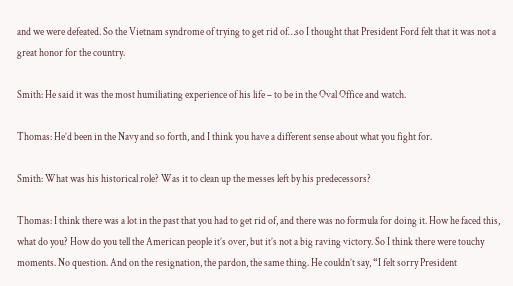and we were defeated. So the Vietnam syndrome of trying to get rid of…so I thought that President Ford felt that it was not a great honor for the country.

Smith: He said it was the most humiliating experience of his life – to be in the Oval Office and watch.

Thomas: He’d been in the Navy and so forth, and I think you have a different sense about what you fight for.

Smith: What was his historical role? Was it to clean up the messes left by his predecessors?

Thomas: I think there was a lot in the past that you had to get rid of, and there was no formula for doing it. How he faced this, what do you? How do you tell the American people it’s over, but it’s not a big raving victory. So I think there were touchy moments. No question. And on the resignation, the pardon, the same thing. He couldn’t say, “I felt sorry President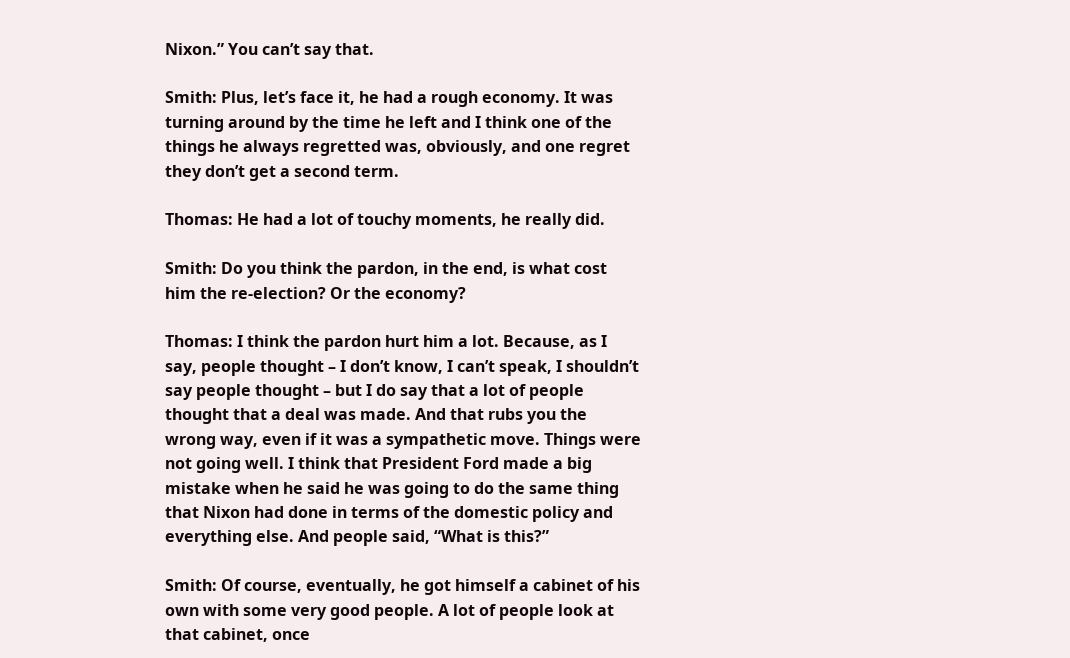Nixon.” You can’t say that.

Smith: Plus, let’s face it, he had a rough economy. It was turning around by the time he left and I think one of the things he always regretted was, obviously, and one regret they don’t get a second term.

Thomas: He had a lot of touchy moments, he really did.

Smith: Do you think the pardon, in the end, is what cost him the re-election? Or the economy?

Thomas: I think the pardon hurt him a lot. Because, as I say, people thought – I don’t know, I can’t speak, I shouldn’t say people thought – but I do say that a lot of people thought that a deal was made. And that rubs you the wrong way, even if it was a sympathetic move. Things were not going well. I think that President Ford made a big mistake when he said he was going to do the same thing that Nixon had done in terms of the domestic policy and everything else. And people said, “What is this?”

Smith: Of course, eventually, he got himself a cabinet of his own with some very good people. A lot of people look at that cabinet, once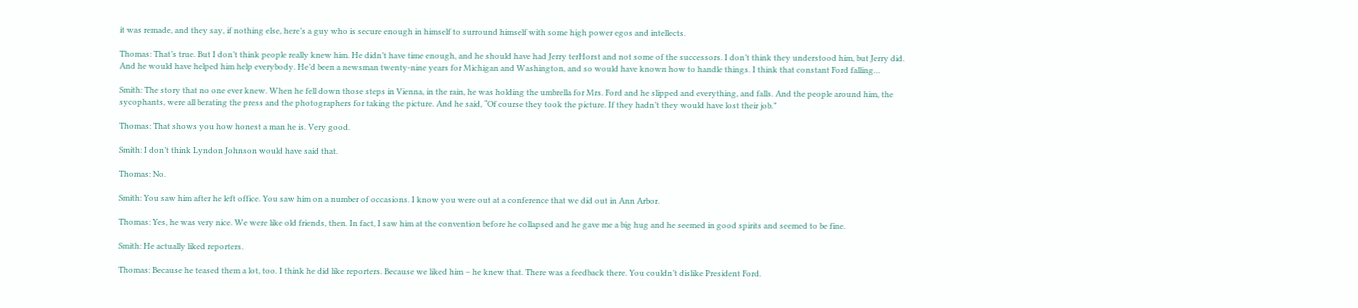it was remade, and they say, if nothing else, here’s a guy who is secure enough in himself to surround himself with some high power egos and intellects.

Thomas: That’s true. But I don’t think people really knew him. He didn’t have time enough, and he should have had Jerry terHorst and not some of the successors. I don’t think they understood him, but Jerry did. And he would have helped him help everybody. He’d been a newsman twenty-nine years for Michigan and Washington, and so would have known how to handle things. I think that constant Ford falling…

Smith: The story that no one ever knew. When he fell down those steps in Vienna, in the rain, he was holding the umbrella for Mrs. Ford and he slipped and everything, and falls. And the people around him, the sycophants, were all berating the press and the photographers for taking the picture. And he said, “Of course they took the picture. If they hadn’t they would have lost their job.”

Thomas: That shows you how honest a man he is. Very good.

Smith: I don’t think Lyndon Johnson would have said that.

Thomas: No.

Smith: You saw him after he left office. You saw him on a number of occasions. I know you were out at a conference that we did out in Ann Arbor.

Thomas: Yes, he was very nice. We were like old friends, then. In fact, I saw him at the convention before he collapsed and he gave me a big hug and he seemed in good spirits and seemed to be fine.

Smith: He actually liked reporters.

Thomas: Because he teased them a lot, too. I think he did like reporters. Because we liked him – he knew that. There was a feedback there. You couldn’t dislike President Ford.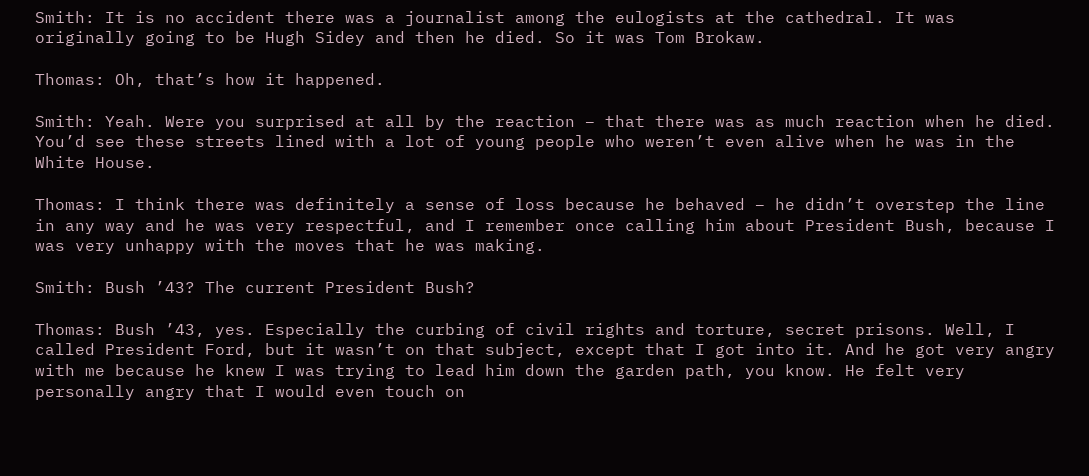Smith: It is no accident there was a journalist among the eulogists at the cathedral. It was originally going to be Hugh Sidey and then he died. So it was Tom Brokaw.

Thomas: Oh, that’s how it happened.

Smith: Yeah. Were you surprised at all by the reaction – that there was as much reaction when he died. You’d see these streets lined with a lot of young people who weren’t even alive when he was in the White House.

Thomas: I think there was definitely a sense of loss because he behaved – he didn’t overstep the line in any way and he was very respectful, and I remember once calling him about President Bush, because I was very unhappy with the moves that he was making.

Smith: Bush ’43? The current President Bush?

Thomas: Bush ’43, yes. Especially the curbing of civil rights and torture, secret prisons. Well, I called President Ford, but it wasn’t on that subject, except that I got into it. And he got very angry with me because he knew I was trying to lead him down the garden path, you know. He felt very personally angry that I would even touch on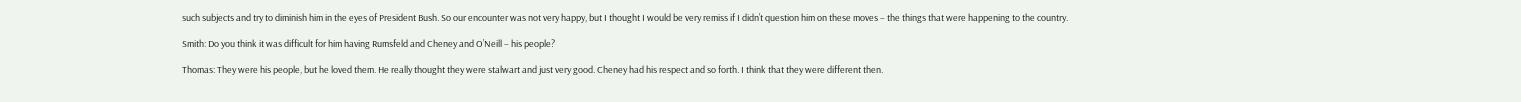such subjects and try to diminish him in the eyes of President Bush. So our encounter was not very happy, but I thought I would be very remiss if I didn’t question him on these moves – the things that were happening to the country.

Smith: Do you think it was difficult for him having Rumsfeld and Cheney and O’Neill – his people?

Thomas: They were his people, but he loved them. He really thought they were stalwart and just very good. Cheney had his respect and so forth. I think that they were different then.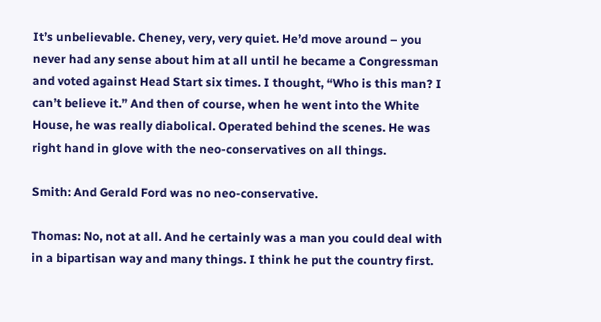It’s unbelievable. Cheney, very, very quiet. He’d move around – you never had any sense about him at all until he became a Congressman and voted against Head Start six times. I thought, “Who is this man? I can’t believe it.” And then of course, when he went into the White House, he was really diabolical. Operated behind the scenes. He was right hand in glove with the neo-conservatives on all things.

Smith: And Gerald Ford was no neo-conservative.

Thomas: No, not at all. And he certainly was a man you could deal with in a bipartisan way and many things. I think he put the country first.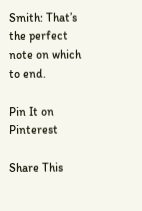Smith: That’s the perfect note on which to end.

Pin It on Pinterest

Share This